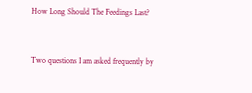How Long Should The Feedings Last?


Two questions I am asked frequently by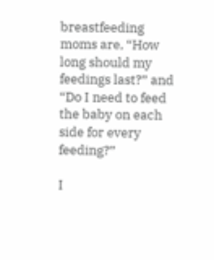breastfeeding moms are, “How long should my feedings last?” and “Do I need to feed the baby on each side for every feeding?”

I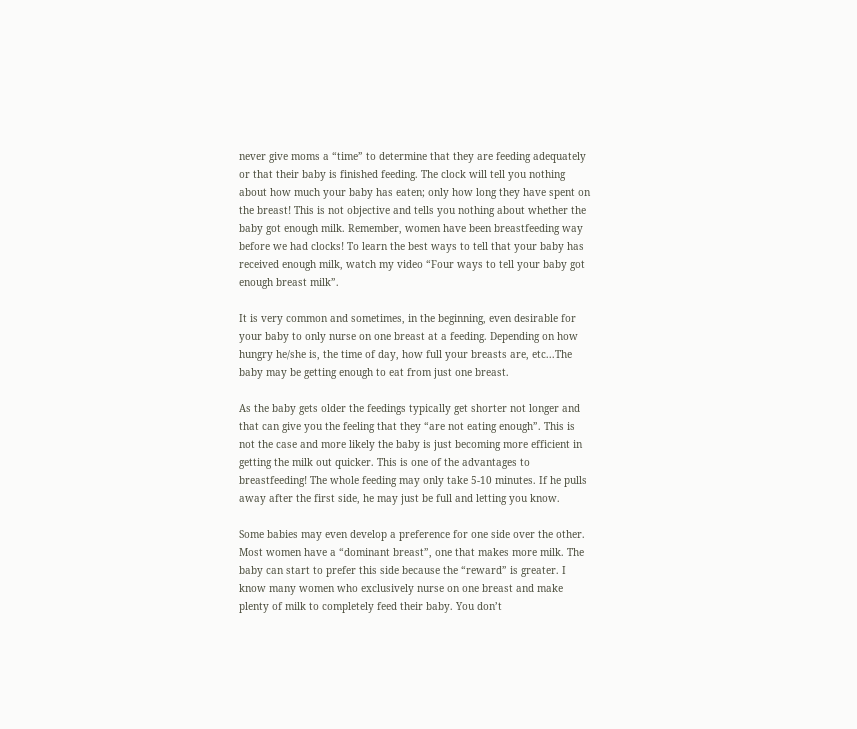never give moms a “time” to determine that they are feeding adequately or that their baby is finished feeding. The clock will tell you nothing about how much your baby has eaten; only how long they have spent on the breast! This is not objective and tells you nothing about whether the baby got enough milk. Remember, women have been breastfeeding way before we had clocks! To learn the best ways to tell that your baby has received enough milk, watch my video “Four ways to tell your baby got enough breast milk”.

It is very common and sometimes, in the beginning, even desirable for your baby to only nurse on one breast at a feeding. Depending on how hungry he/she is, the time of day, how full your breasts are, etc...The baby may be getting enough to eat from just one breast.

As the baby gets older the feedings typically get shorter not longer and that can give you the feeling that they “are not eating enough”. This is not the case and more likely the baby is just becoming more efficient in getting the milk out quicker. This is one of the advantages to breastfeeding! The whole feeding may only take 5-10 minutes. If he pulls away after the first side, he may just be full and letting you know.

Some babies may even develop a preference for one side over the other. Most women have a “dominant breast”, one that makes more milk. The baby can start to prefer this side because the “reward” is greater. I know many women who exclusively nurse on one breast and make plenty of milk to completely feed their baby. You don’t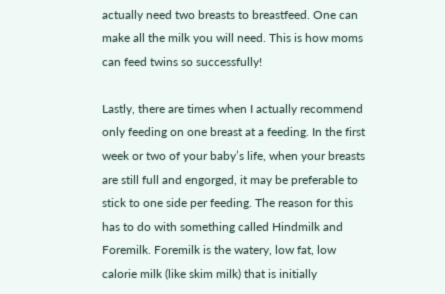actually need two breasts to breastfeed. One can make all the milk you will need. This is how moms can feed twins so successfully!

Lastly, there are times when I actually recommend only feeding on one breast at a feeding. In the first week or two of your baby’s life, when your breasts are still full and engorged, it may be preferable to stick to one side per feeding. The reason for this has to do with something called Hindmilk and Foremilk. Foremilk is the watery, low fat, low calorie milk (like skim milk) that is initially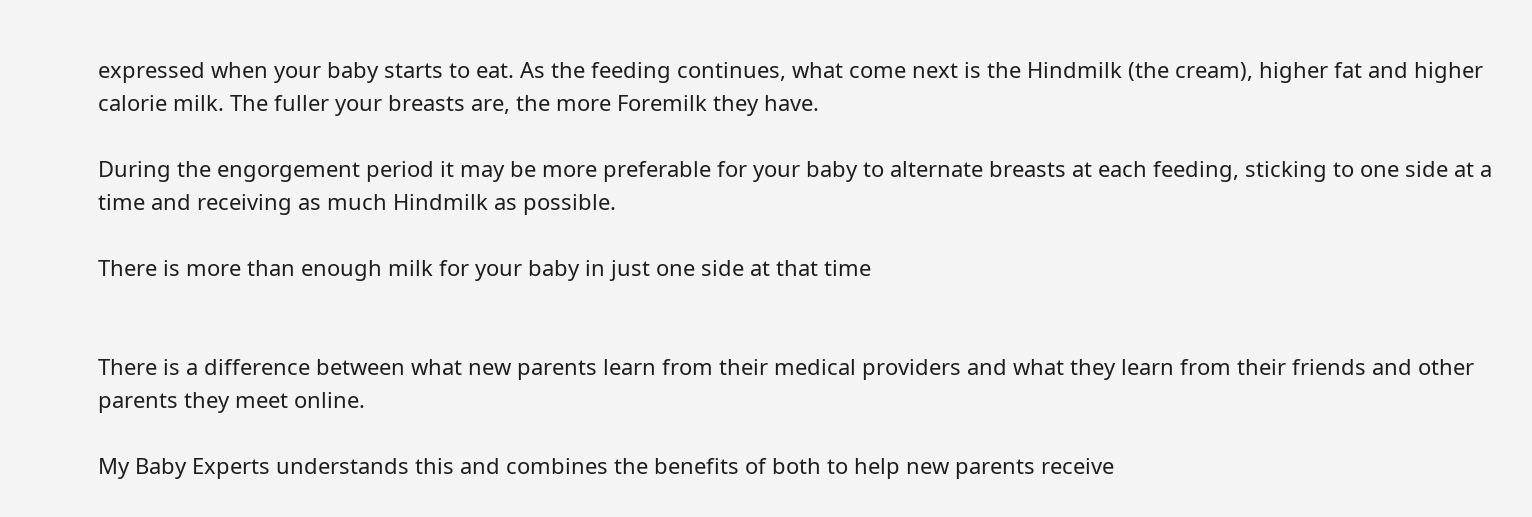expressed when your baby starts to eat. As the feeding continues, what come next is the Hindmilk (the cream), higher fat and higher calorie milk. The fuller your breasts are, the more Foremilk they have.

During the engorgement period it may be more preferable for your baby to alternate breasts at each feeding, sticking to one side at a time and receiving as much Hindmilk as possible.

There is more than enough milk for your baby in just one side at that time


There is a difference between what new parents learn from their medical providers and what they learn from their friends and other parents they meet online.

My Baby Experts understands this and combines the benefits of both to help new parents receive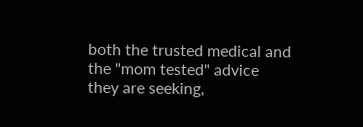both the trusted medical and the "mom tested" advice they are seeking,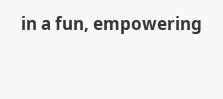in a fun, empowering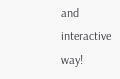and interactive way!